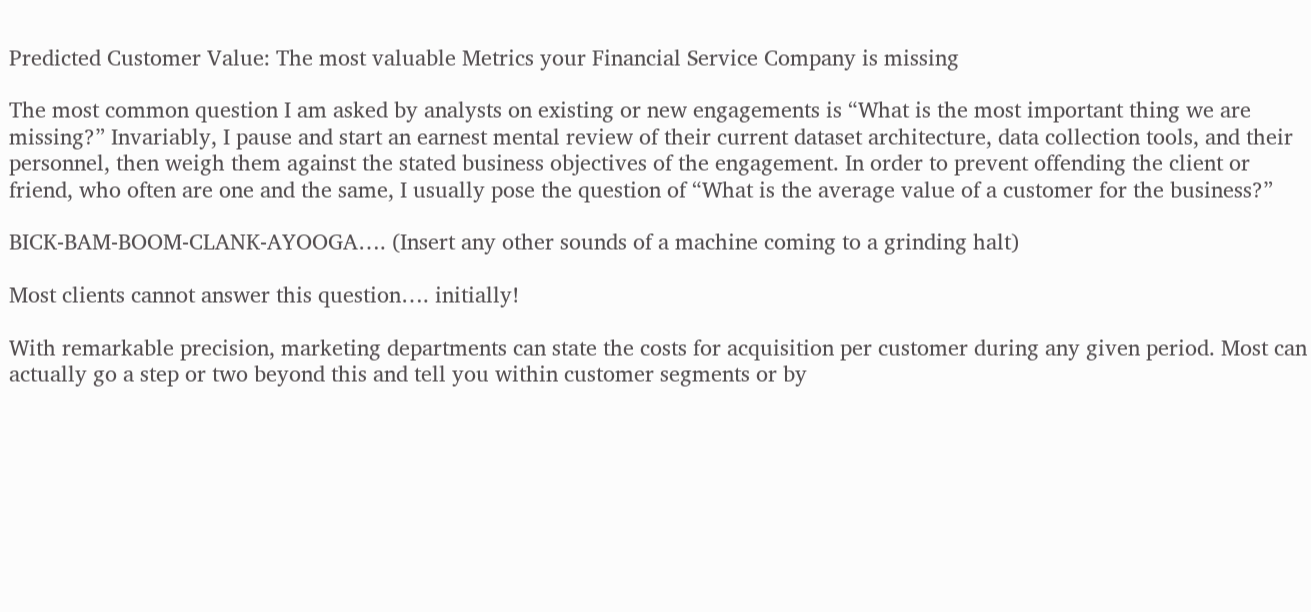Predicted Customer Value: The most valuable Metrics your Financial Service Company is missing

The most common question I am asked by analysts on existing or new engagements is “What is the most important thing we are missing?” Invariably, I pause and start an earnest mental review of their current dataset architecture, data collection tools, and their personnel, then weigh them against the stated business objectives of the engagement. In order to prevent offending the client or friend, who often are one and the same, I usually pose the question of “What is the average value of a customer for the business?”

BICK-BAM-BOOM-CLANK-AYOOGA…. (Insert any other sounds of a machine coming to a grinding halt)

Most clients cannot answer this question…. initially!

With remarkable precision, marketing departments can state the costs for acquisition per customer during any given period. Most can actually go a step or two beyond this and tell you within customer segments or by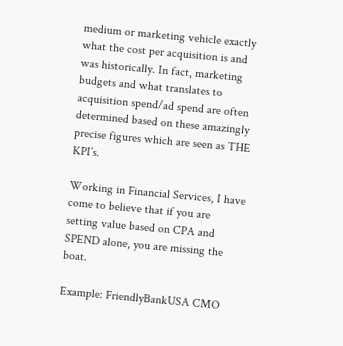medium or marketing vehicle exactly what the cost per acquisition is and was historically. In fact, marketing budgets and what translates to acquisition spend/ad spend are often determined based on these amazingly precise figures which are seen as THE KPI’s.

Working in Financial Services, I have come to believe that if you are setting value based on CPA and SPEND alone, you are missing the boat.

Example: FriendlyBankUSA CMO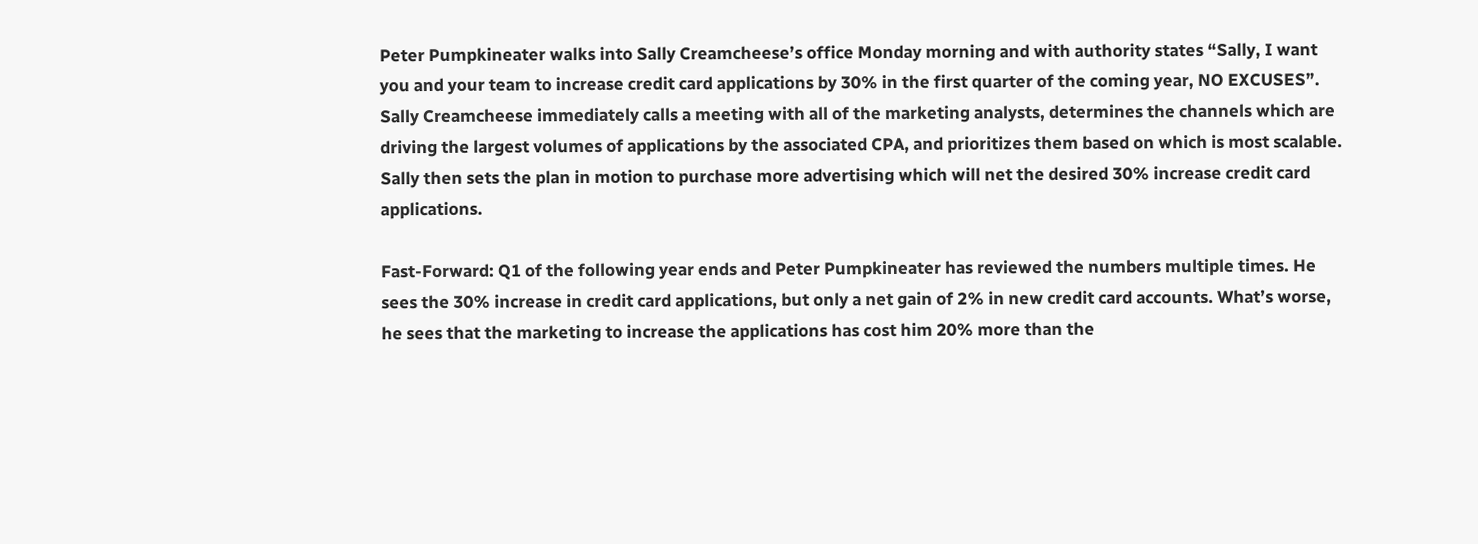Peter Pumpkineater walks into Sally Creamcheese’s office Monday morning and with authority states “Sally, I want you and your team to increase credit card applications by 30% in the first quarter of the coming year, NO EXCUSES”. Sally Creamcheese immediately calls a meeting with all of the marketing analysts, determines the channels which are driving the largest volumes of applications by the associated CPA, and prioritizes them based on which is most scalable. Sally then sets the plan in motion to purchase more advertising which will net the desired 30% increase credit card applications.

Fast-Forward: Q1 of the following year ends and Peter Pumpkineater has reviewed the numbers multiple times. He sees the 30% increase in credit card applications, but only a net gain of 2% in new credit card accounts. What’s worse, he sees that the marketing to increase the applications has cost him 20% more than the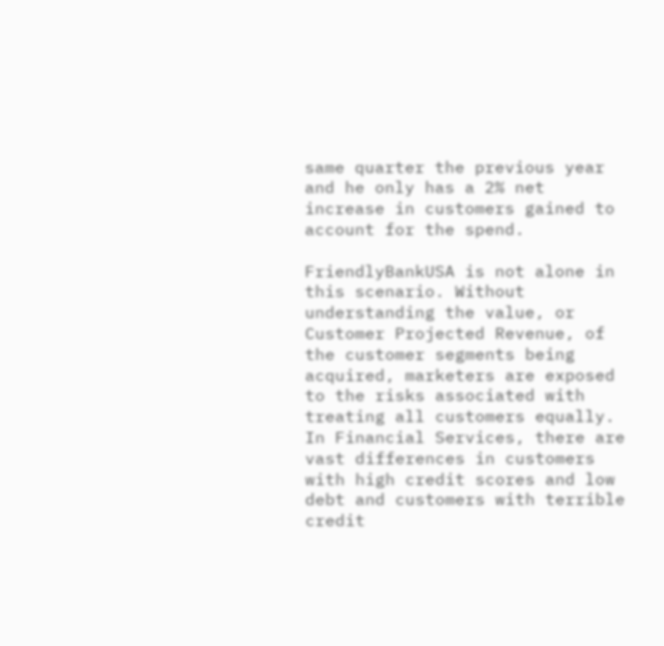same quarter the previous year and he only has a 2% net increase in customers gained to account for the spend.

FriendlyBankUSA is not alone in this scenario. Without understanding the value, or Customer Projected Revenue, of the customer segments being acquired, marketers are exposed to the risks associated with treating all customers equally. In Financial Services, there are vast differences in customers with high credit scores and low debt and customers with terrible credit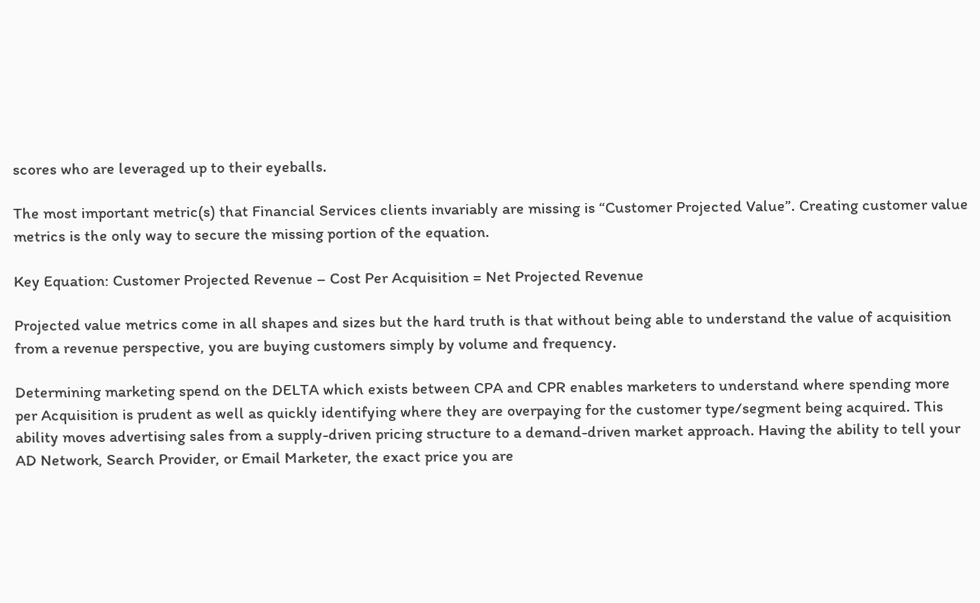scores who are leveraged up to their eyeballs.

The most important metric(s) that Financial Services clients invariably are missing is “Customer Projected Value”. Creating customer value metrics is the only way to secure the missing portion of the equation.

Key Equation: Customer Projected Revenue – Cost Per Acquisition = Net Projected Revenue

Projected value metrics come in all shapes and sizes but the hard truth is that without being able to understand the value of acquisition from a revenue perspective, you are buying customers simply by volume and frequency.

Determining marketing spend on the DELTA which exists between CPA and CPR enables marketers to understand where spending more per Acquisition is prudent as well as quickly identifying where they are overpaying for the customer type/segment being acquired. This ability moves advertising sales from a supply-driven pricing structure to a demand-driven market approach. Having the ability to tell your AD Network, Search Provider, or Email Marketer, the exact price you are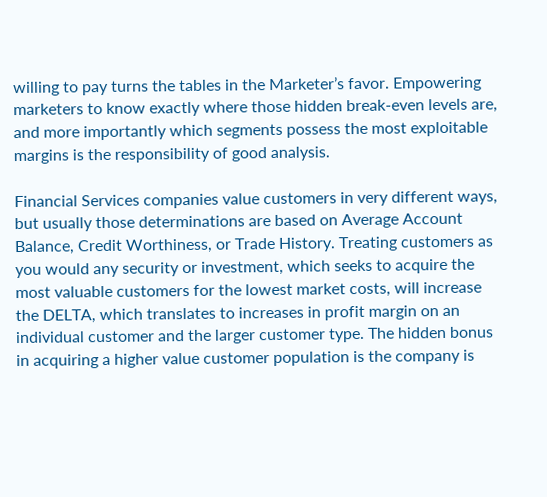willing to pay turns the tables in the Marketer’s favor. Empowering marketers to know exactly where those hidden break-even levels are, and more importantly which segments possess the most exploitable margins is the responsibility of good analysis.

Financial Services companies value customers in very different ways, but usually those determinations are based on Average Account Balance, Credit Worthiness, or Trade History. Treating customers as you would any security or investment, which seeks to acquire the most valuable customers for the lowest market costs, will increase the DELTA, which translates to increases in profit margin on an individual customer and the larger customer type. The hidden bonus in acquiring a higher value customer population is the company is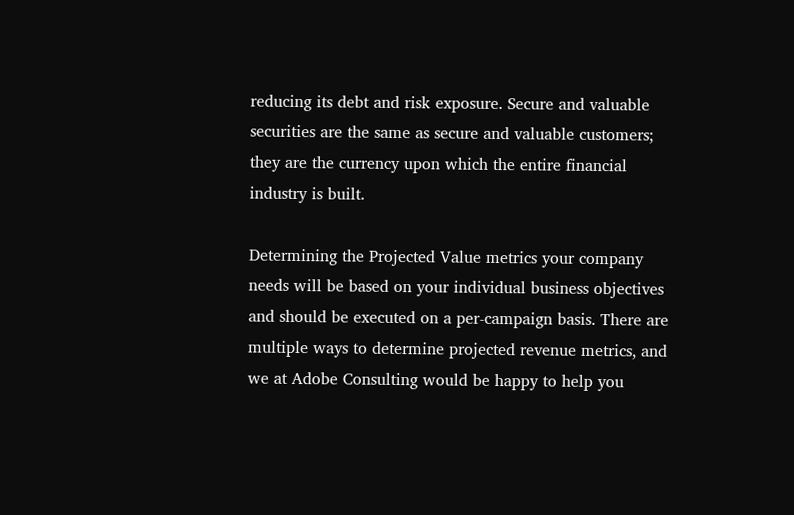reducing its debt and risk exposure. Secure and valuable securities are the same as secure and valuable customers; they are the currency upon which the entire financial industry is built.

Determining the Projected Value metrics your company needs will be based on your individual business objectives and should be executed on a per-campaign basis. There are multiple ways to determine projected revenue metrics, and we at Adobe Consulting would be happy to help you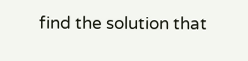find the solution that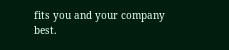fits you and your company best.